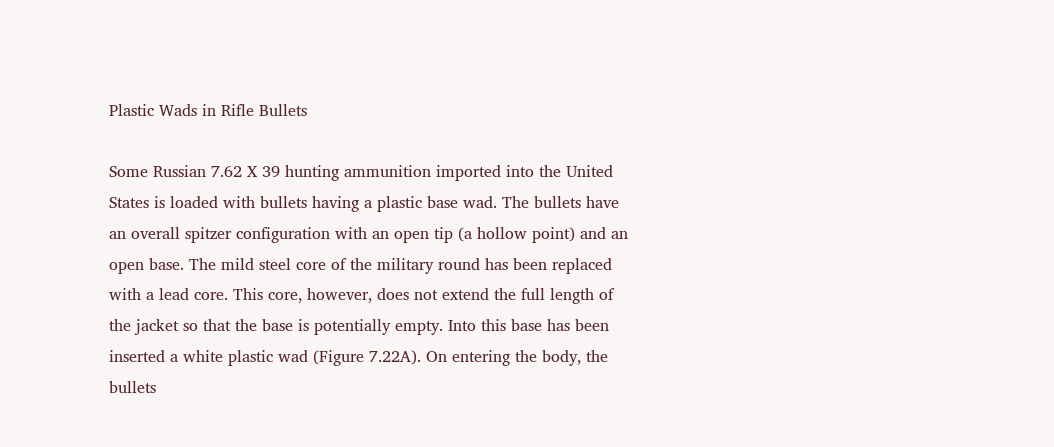Plastic Wads in Rifle Bullets

Some Russian 7.62 X 39 hunting ammunition imported into the United States is loaded with bullets having a plastic base wad. The bullets have an overall spitzer configuration with an open tip (a hollow point) and an open base. The mild steel core of the military round has been replaced with a lead core. This core, however, does not extend the full length of the jacket so that the base is potentially empty. Into this base has been inserted a white plastic wad (Figure 7.22A). On entering the body, the bullets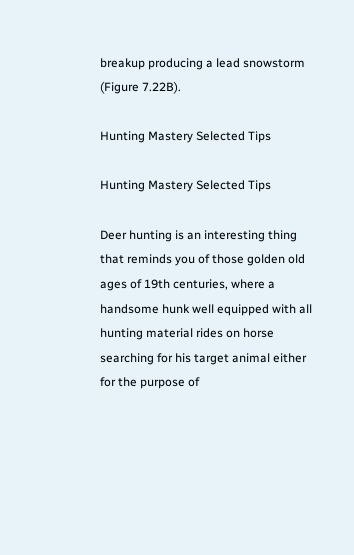breakup producing a lead snowstorm (Figure 7.22B).

Hunting Mastery Selected Tips

Hunting Mastery Selected Tips

Deer hunting is an interesting thing that reminds you of those golden old ages of 19th centuries, where a handsome hunk well equipped with all hunting material rides on horse searching for his target animal either for the purpose of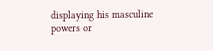displaying his masculine powers or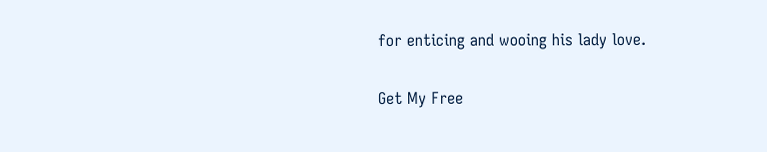for enticing and wooing his lady love.

Get My Free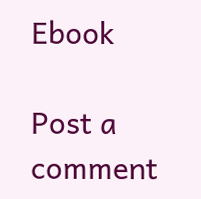Ebook

Post a comment